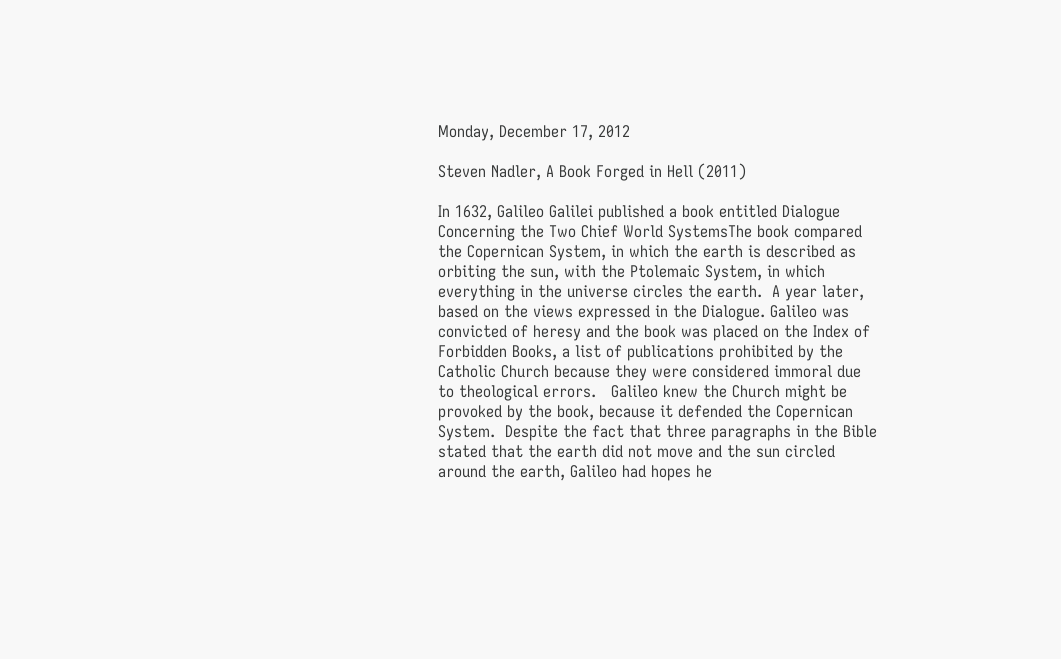Monday, December 17, 2012

Steven Nadler, A Book Forged in Hell (2011)

In 1632, Galileo Galilei published a book entitled Dialogue Concerning the Two Chief World SystemsThe book compared the Copernican System, in which the earth is described as orbiting the sun, with the Ptolemaic System, in which everything in the universe circles the earth.  A year later, based on the views expressed in the Dialogue. Galileo was convicted of heresy and the book was placed on the Index of Forbidden Books, a list of publications prohibited by the Catholic Church because they were considered immoral due to theological errors.   Galileo knew the Church might be provoked by the book, because it defended the Copernican System.  Despite the fact that three paragraphs in the Bible stated that the earth did not move and the sun circled around the earth, Galileo had hopes he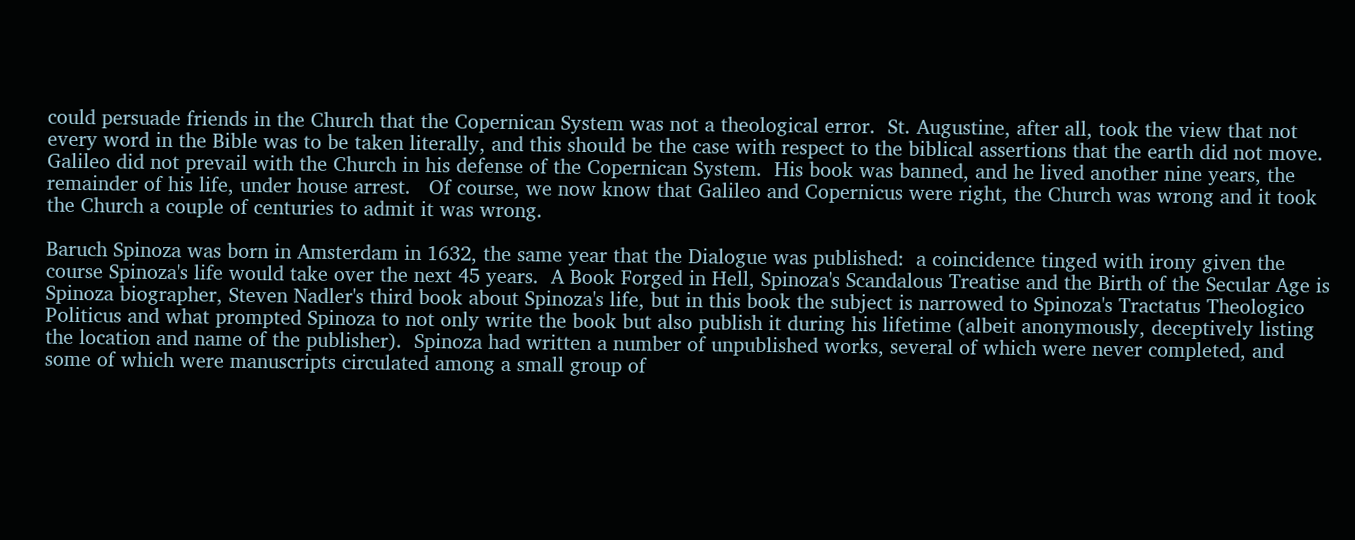could persuade friends in the Church that the Copernican System was not a theological error.  St. Augustine, after all, took the view that not every word in the Bible was to be taken literally, and this should be the case with respect to the biblical assertions that the earth did not move. Galileo did not prevail with the Church in his defense of the Copernican System.  His book was banned, and he lived another nine years, the remainder of his life, under house arrest.   Of course, we now know that Galileo and Copernicus were right, the Church was wrong and it took the Church a couple of centuries to admit it was wrong.

Baruch Spinoza was born in Amsterdam in 1632, the same year that the Dialogue was published:  a coincidence tinged with irony given the course Spinoza's life would take over the next 45 years.  A Book Forged in Hell, Spinoza's Scandalous Treatise and the Birth of the Secular Age is Spinoza biographer, Steven Nadler's third book about Spinoza's life, but in this book the subject is narrowed to Spinoza's Tractatus Theologico Politicus and what prompted Spinoza to not only write the book but also publish it during his lifetime (albeit anonymously, deceptively listing the location and name of the publisher).  Spinoza had written a number of unpublished works, several of which were never completed, and some of which were manuscripts circulated among a small group of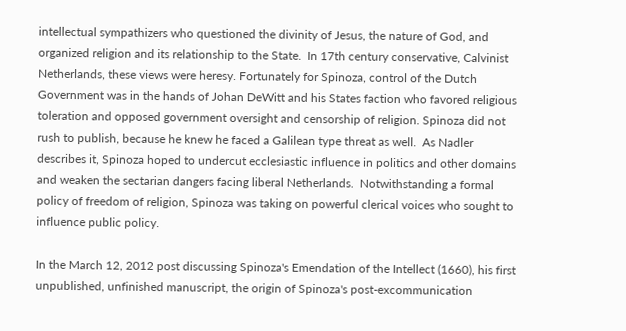intellectual sympathizers who questioned the divinity of Jesus, the nature of God, and organized religion and its relationship to the State.  In 17th century conservative, Calvinist Netherlands, these views were heresy. Fortunately for Spinoza, control of the Dutch Government was in the hands of Johan DeWitt and his States faction who favored religious toleration and opposed government oversight and censorship of religion. Spinoza did not rush to publish, because he knew he faced a Galilean type threat as well.  As Nadler describes it, Spinoza hoped to undercut ecclesiastic influence in politics and other domains and weaken the sectarian dangers facing liberal Netherlands.  Notwithstanding a formal policy of freedom of religion, Spinoza was taking on powerful clerical voices who sought to influence public policy.

In the March 12, 2012 post discussing Spinoza's Emendation of the Intellect (1660), his first unpublished, unfinished manuscript, the origin of Spinoza's post-excommunication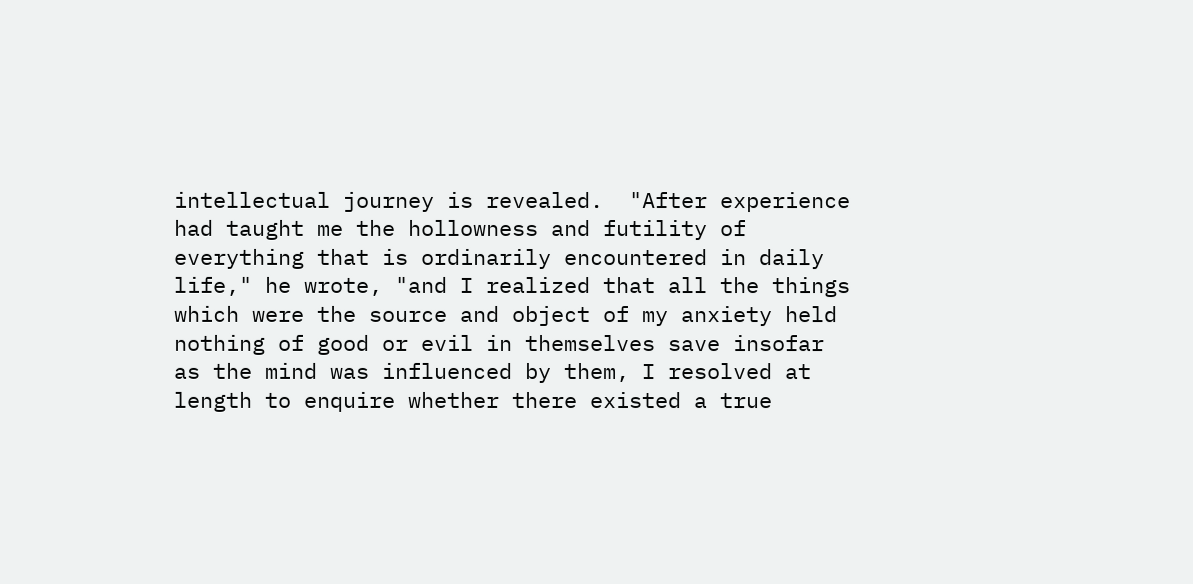intellectual journey is revealed.  "After experience had taught me the hollowness and futility of everything that is ordinarily encountered in daily life," he wrote, "and I realized that all the things which were the source and object of my anxiety held nothing of good or evil in themselves save insofar as the mind was influenced by them, I resolved at length to enquire whether there existed a true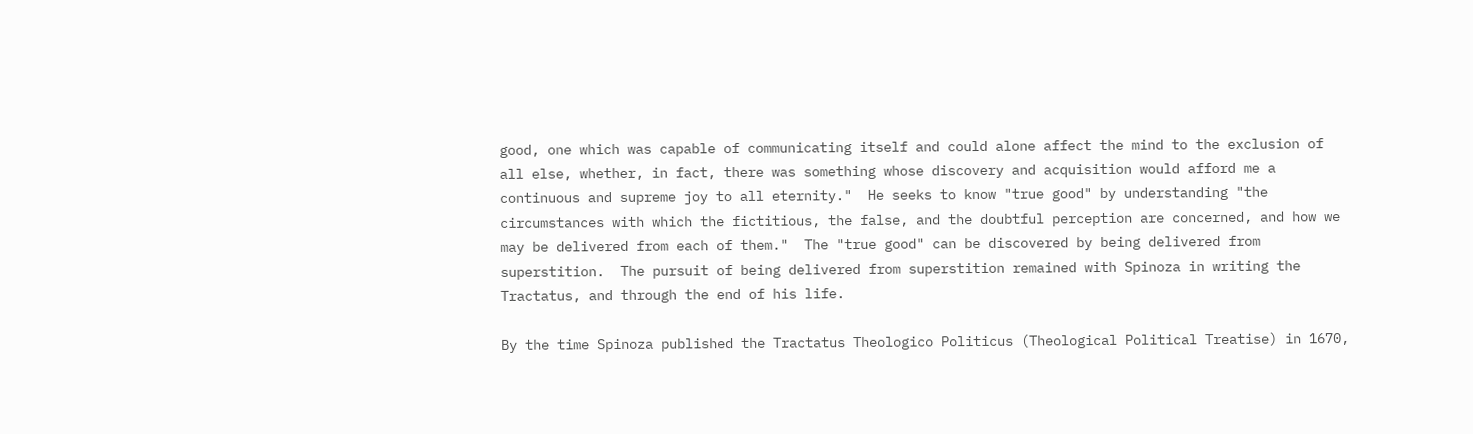good, one which was capable of communicating itself and could alone affect the mind to the exclusion of all else, whether, in fact, there was something whose discovery and acquisition would afford me a continuous and supreme joy to all eternity."  He seeks to know "true good" by understanding "the circumstances with which the fictitious, the false, and the doubtful perception are concerned, and how we may be delivered from each of them."  The "true good" can be discovered by being delivered from superstition.  The pursuit of being delivered from superstition remained with Spinoza in writing the Tractatus, and through the end of his life.

By the time Spinoza published the Tractatus Theologico Politicus (Theological Political Treatise) in 1670,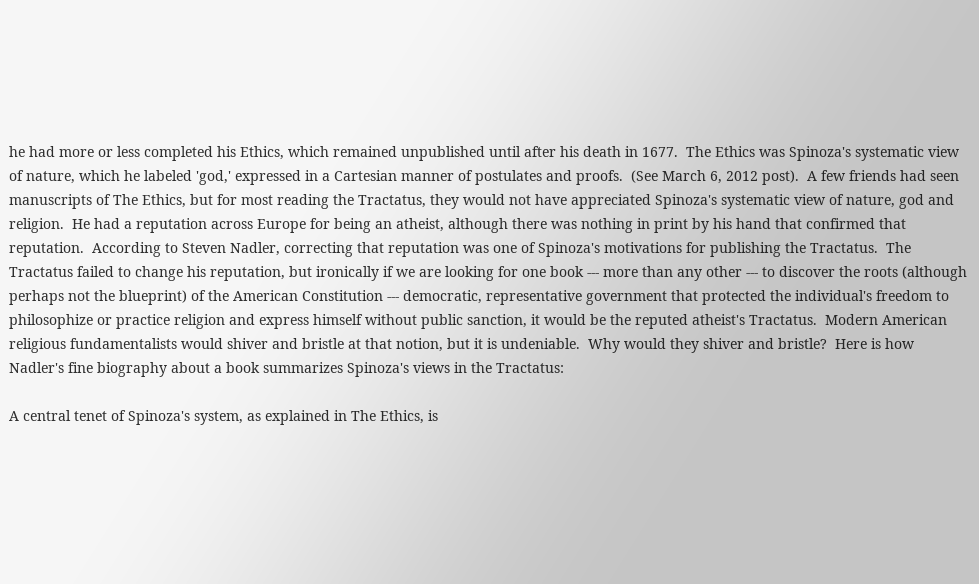he had more or less completed his Ethics, which remained unpublished until after his death in 1677.  The Ethics was Spinoza's systematic view of nature, which he labeled 'god,' expressed in a Cartesian manner of postulates and proofs.  (See March 6, 2012 post).  A few friends had seen manuscripts of The Ethics, but for most reading the Tractatus, they would not have appreciated Spinoza's systematic view of nature, god and religion.  He had a reputation across Europe for being an atheist, although there was nothing in print by his hand that confirmed that reputation.  According to Steven Nadler, correcting that reputation was one of Spinoza's motivations for publishing the Tractatus.  The Tractatus failed to change his reputation, but ironically if we are looking for one book --- more than any other --- to discover the roots (although perhaps not the blueprint) of the American Constitution --- democratic, representative government that protected the individual's freedom to philosophize or practice religion and express himself without public sanction, it would be the reputed atheist's Tractatus.  Modern American religious fundamentalists would shiver and bristle at that notion, but it is undeniable.  Why would they shiver and bristle?  Here is how Nadler's fine biography about a book summarizes Spinoza's views in the Tractatus:

A central tenet of Spinoza's system, as explained in The Ethics, is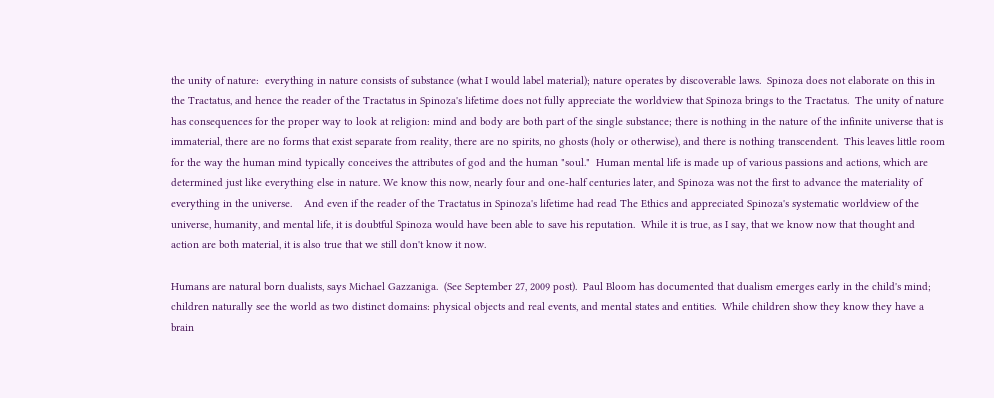the unity of nature:  everything in nature consists of substance (what I would label material); nature operates by discoverable laws.  Spinoza does not elaborate on this in the Tractatus, and hence the reader of the Tractatus in Spinoza's lifetime does not fully appreciate the worldview that Spinoza brings to the Tractatus.  The unity of nature has consequences for the proper way to look at religion: mind and body are both part of the single substance; there is nothing in the nature of the infinite universe that is immaterial, there are no forms that exist separate from reality, there are no spirits, no ghosts (holy or otherwise), and there is nothing transcendent.  This leaves little room for the way the human mind typically conceives the attributes of god and the human "soul."  Human mental life is made up of various passions and actions, which are determined just like everything else in nature. We know this now, nearly four and one-half centuries later, and Spinoza was not the first to advance the materiality of everything in the universe.    And even if the reader of the Tractatus in Spinoza's lifetime had read The Ethics and appreciated Spinoza's systematic worldview of the universe, humanity, and mental life, it is doubtful Spinoza would have been able to save his reputation.  While it is true, as I say, that we know now that thought and action are both material, it is also true that we still don't know it now.

Humans are natural born dualists, says Michael Gazzaniga.  (See September 27, 2009 post).  Paul Bloom has documented that dualism emerges early in the child's mind; children naturally see the world as two distinct domains: physical objects and real events, and mental states and entities.  While children show they know they have a brain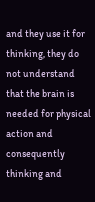and they use it for thinking, they do not understand that the brain is needed for physical action and consequently thinking and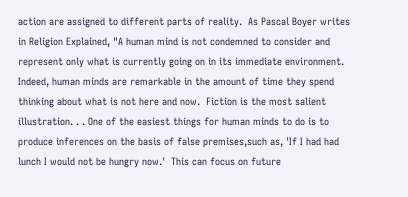action are assigned to different parts of reality.  As Pascal Boyer writes in Religion Explained, "A human mind is not condemned to consider and represent only what is currently going on in its immediate environment.  Indeed, human minds are remarkable in the amount of time they spend thinking about what is not here and now.  Fiction is the most salient illustration. . . One of the easiest things for human minds to do is to produce inferences on the basis of false premises,such as, 'If I had had lunch I would not be hungry now.'  This can focus on future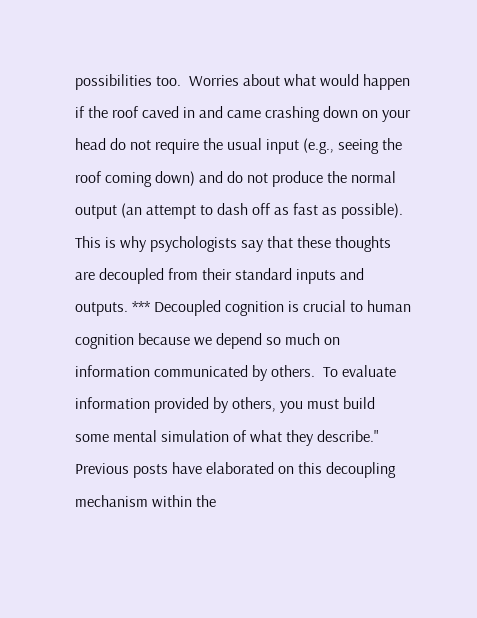possibilities too.  Worries about what would happen if the roof caved in and came crashing down on your head do not require the usual input (e.g., seeing the roof coming down) and do not produce the normal output (an attempt to dash off as fast as possible).  This is why psychologists say that these thoughts are decoupled from their standard inputs and outputs. *** Decoupled cognition is crucial to human cognition because we depend so much on information communicated by others.  To evaluate information provided by others, you must build some mental simulation of what they describe."  Previous posts have elaborated on this decoupling mechanism within the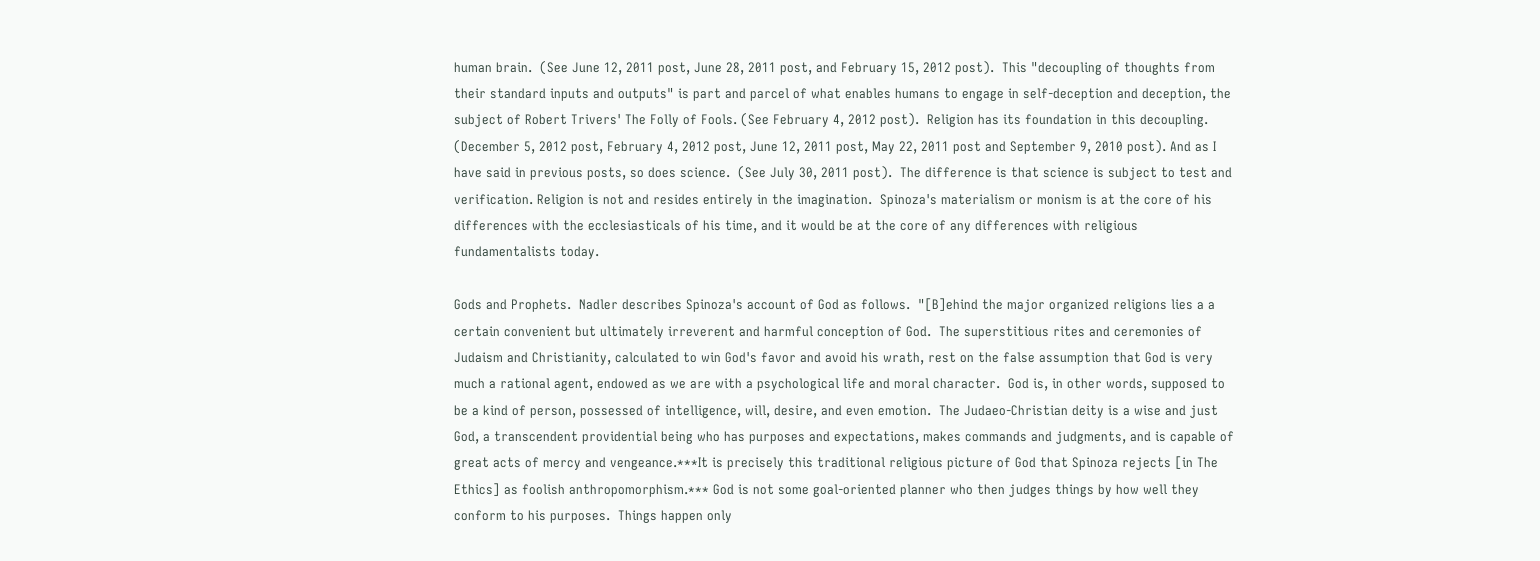human brain.  (See June 12, 2011 post, June 28, 2011 post, and February 15, 2012 post).  This "decoupling of thoughts from their standard inputs and outputs" is part and parcel of what enables humans to engage in self-deception and deception, the subject of Robert Trivers' The Folly of Fools. (See February 4, 2012 post).  Religion has its foundation in this decoupling.  (December 5, 2012 post, February 4, 2012 post, June 12, 2011 post, May 22, 2011 post and September 9, 2010 post). And as I have said in previous posts, so does science.  (See July 30, 2011 post).  The difference is that science is subject to test and verification. Religion is not and resides entirely in the imagination.  Spinoza's materialism or monism is at the core of his differences with the ecclesiasticals of his time, and it would be at the core of any differences with religious fundamentalists today.

Gods and Prophets.  Nadler describes Spinoza's account of God as follows.  "[B]ehind the major organized religions lies a a certain convenient but ultimately irreverent and harmful conception of God.  The superstitious rites and ceremonies of Judaism and Christianity, calculated to win God's favor and avoid his wrath, rest on the false assumption that God is very much a rational agent, endowed as we are with a psychological life and moral character.  God is, in other words, supposed to be a kind of person, possessed of intelligence, will, desire, and even emotion.  The Judaeo-Christian deity is a wise and just God, a transcendent providential being who has purposes and expectations, makes commands and judgments, and is capable of great acts of mercy and vengeance.***It is precisely this traditional religious picture of God that Spinoza rejects [in The Ethics] as foolish anthropomorphism.*** God is not some goal-oriented planner who then judges things by how well they conform to his purposes.  Things happen only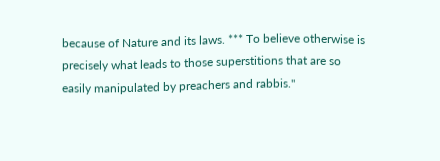because of Nature and its laws. *** To believe otherwise is precisely what leads to those superstitions that are so easily manipulated by preachers and rabbis."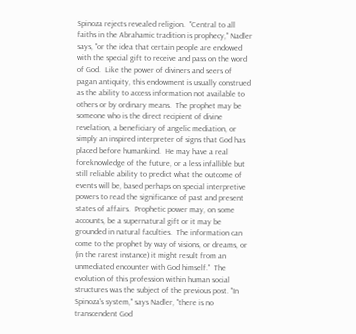Spinoza rejects revealed religion.  "Central to all faiths in the Abrahamic tradition is prophecy," Nadler says, "or the idea that certain people are endowed with the special gift to receive and pass on the word of God.  Like the power of diviners and seers of pagan antiquity, this endowment is usually construed as the ability to access information not available to others or by ordinary means.  The prophet may be someone who is the direct recipient of divine revelation, a beneficiary of angelic mediation, or simply an inspired interpreter of signs that God has placed before humankind.  He may have a real foreknowledge of the future, or a less infallible but still reliable ability to predict what the outcome of events will be, based perhaps on special interpretive powers to read the significance of past and present states of affairs.  Prophetic power may, on some accounts, be a supernatural gift or it may be grounded in natural faculties.  The information can come to the prophet by way of visions, or dreams, or (in the rarest instance) it might result from an unmediated encounter with God himself."  The evolution of this profession within human social structures was the subject of the previous post. "In Spinoza's system," says Nadler, "there is no transcendent God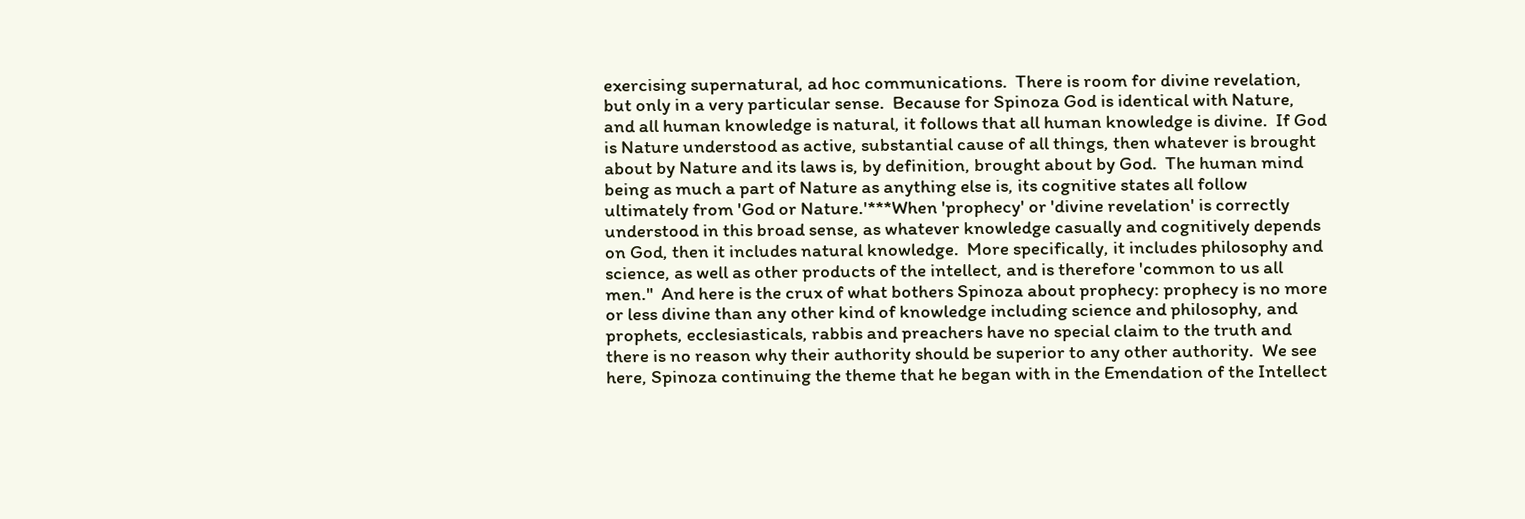exercising supernatural, ad hoc communications.  There is room for divine revelation, but only in a very particular sense.  Because for Spinoza God is identical with Nature, and all human knowledge is natural, it follows that all human knowledge is divine.  If God is Nature understood as active, substantial cause of all things, then whatever is brought about by Nature and its laws is, by definition, brought about by God.  The human mind being as much a part of Nature as anything else is, its cognitive states all follow ultimately from 'God or Nature.'***When 'prophecy' or 'divine revelation' is correctly understood in this broad sense, as whatever knowledge casually and cognitively depends on God, then it includes natural knowledge.  More specifically, it includes philosophy and science, as well as other products of the intellect, and is therefore 'common to us all men."  And here is the crux of what bothers Spinoza about prophecy: prophecy is no more or less divine than any other kind of knowledge including science and philosophy, and prophets, ecclesiasticals, rabbis and preachers have no special claim to the truth and there is no reason why their authority should be superior to any other authority.  We see here, Spinoza continuing the theme that he began with in the Emendation of the Intellect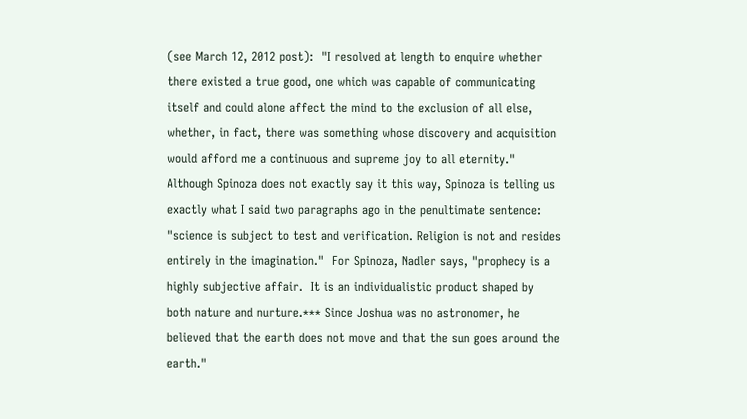(see March 12, 2012 post):  "I resolved at length to enquire whether there existed a true good, one which was capable of communicating itself and could alone affect the mind to the exclusion of all else, whether, in fact, there was something whose discovery and acquisition would afford me a continuous and supreme joy to all eternity."  Although Spinoza does not exactly say it this way, Spinoza is telling us exactly what I said two paragraphs ago in the penultimate sentence:  "science is subject to test and verification. Religion is not and resides entirely in the imagination."  For Spinoza, Nadler says, "prophecy is a highly subjective affair.  It is an individualistic product shaped by both nature and nurture.*** Since Joshua was no astronomer, he believed that the earth does not move and that the sun goes around the earth."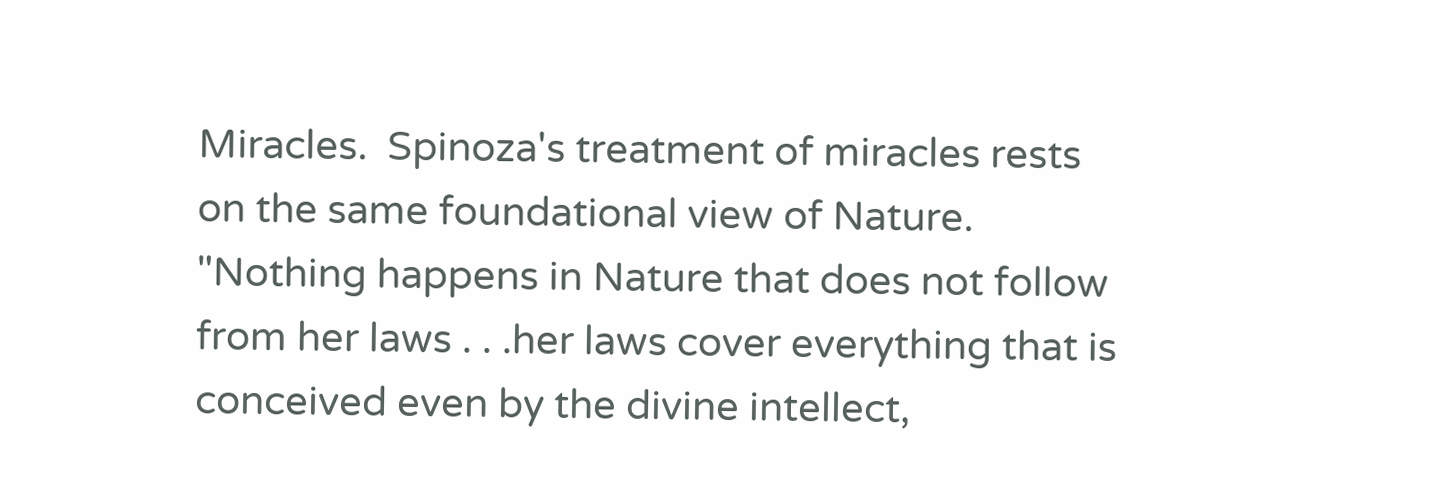Miracles.  Spinoza's treatment of miracles rests on the same foundational view of Nature.  "Nothing happens in Nature that does not follow from her laws . . .her laws cover everything that is conceived even by the divine intellect,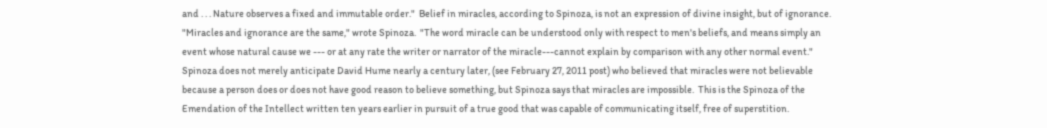and . . . Nature observes a fixed and immutable order."  Belief in miracles, according to Spinoza, is not an expression of divine insight, but of ignorance.  "Miracles and ignorance are the same," wrote Spinoza.  "The word miracle can be understood only with respect to men's beliefs, and means simply an event whose natural cause we --- or at any rate the writer or narrator of the miracle---cannot explain by comparison with any other normal event."  Spinoza does not merely anticipate David Hume nearly a century later, (see February 27, 2011 post) who believed that miracles were not believable because a person does or does not have good reason to believe something, but Spinoza says that miracles are impossible.  This is the Spinoza of the Emendation of the Intellect written ten years earlier in pursuit of a true good that was capable of communicating itself, free of superstition.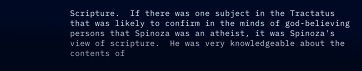Scripture.  If there was one subject in the Tractatus that was likely to confirm in the minds of god-believing persons that Spinoza was an atheist, it was Spinoza's view of scripture.  He was very knowledgeable about the contents of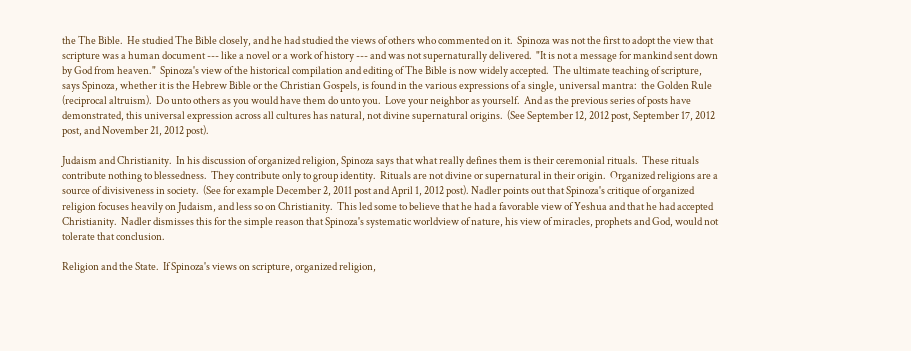the The Bible.  He studied The Bible closely, and he had studied the views of others who commented on it.  Spinoza was not the first to adopt the view that scripture was a human document --- like a novel or a work of history --- and was not supernaturally delivered.  "It is not a message for mankind sent down by God from heaven."  Spinoza's view of the historical compilation and editing of The Bible is now widely accepted.  The ultimate teaching of scripture, says Spinoza, whether it is the Hebrew Bible or the Christian Gospels, is found in the various expressions of a single, universal mantra:  the Golden Rule (reciprocal altruism).  Do unto others as you would have them do unto you.  Love your neighbor as yourself.  And as the previous series of posts have demonstrated, this universal expression across all cultures has natural, not divine supernatural origins.  (See September 12, 2012 post, September 17, 2012 post, and November 21, 2012 post).

Judaism and Christianity.  In his discussion of organized religion, Spinoza says that what really defines them is their ceremonial rituals.  These rituals contribute nothing to blessedness.  They contribute only to group identity.  Rituals are not divine or supernatural in their origin.  Organized religions are a source of divisiveness in society.  (See for example December 2, 2011 post and April 1, 2012 post). Nadler points out that Spinoza's critique of organized religion focuses heavily on Judaism, and less so on Christianity.  This led some to believe that he had a favorable view of Yeshua and that he had accepted Christianity.  Nadler dismisses this for the simple reason that Spinoza's systematic worldview of nature, his view of miracles, prophets and God, would not tolerate that conclusion.

Religion and the State.  If Spinoza's views on scripture, organized religion,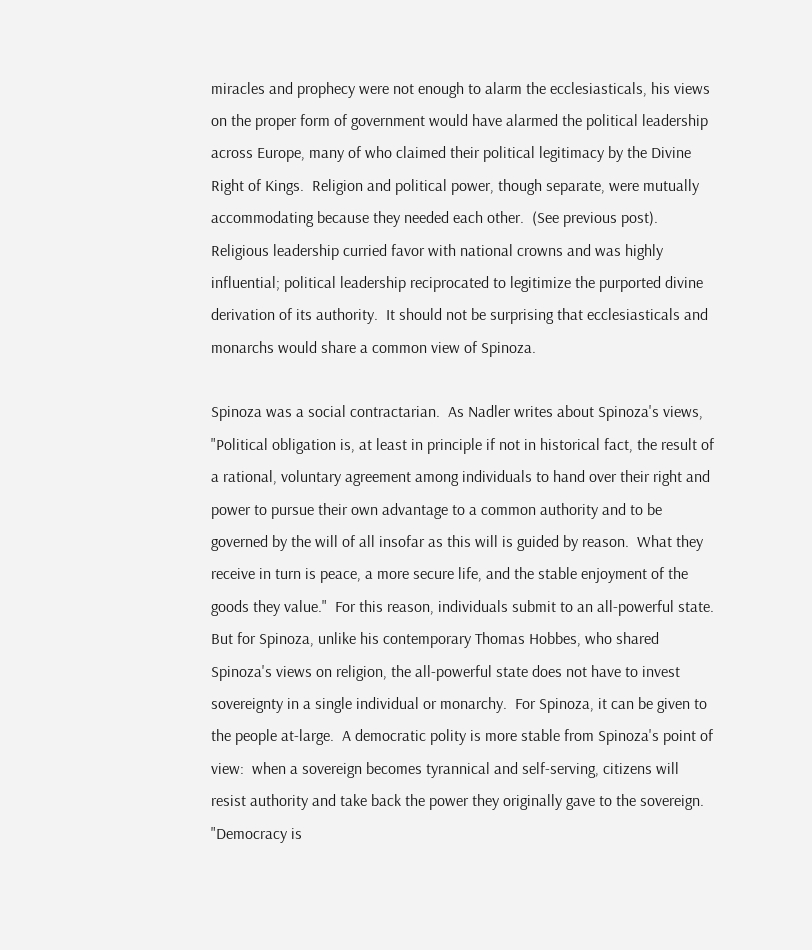miracles and prophecy were not enough to alarm the ecclesiasticals, his views on the proper form of government would have alarmed the political leadership across Europe, many of who claimed their political legitimacy by the Divine Right of Kings.  Religion and political power, though separate, were mutually accommodating because they needed each other.  (See previous post).  Religious leadership curried favor with national crowns and was highly influential; political leadership reciprocated to legitimize the purported divine derivation of its authority.  It should not be surprising that ecclesiasticals and monarchs would share a common view of Spinoza.

Spinoza was a social contractarian.  As Nadler writes about Spinoza's views, "Political obligation is, at least in principle if not in historical fact, the result of a rational, voluntary agreement among individuals to hand over their right and power to pursue their own advantage to a common authority and to be governed by the will of all insofar as this will is guided by reason.  What they receive in turn is peace, a more secure life, and the stable enjoyment of the goods they value."  For this reason, individuals submit to an all-powerful state.  But for Spinoza, unlike his contemporary Thomas Hobbes, who shared Spinoza's views on religion, the all-powerful state does not have to invest sovereignty in a single individual or monarchy.  For Spinoza, it can be given to the people at-large.  A democratic polity is more stable from Spinoza's point of view:  when a sovereign becomes tyrannical and self-serving, citizens will resist authority and take back the power they originally gave to the sovereign.  "Democracy is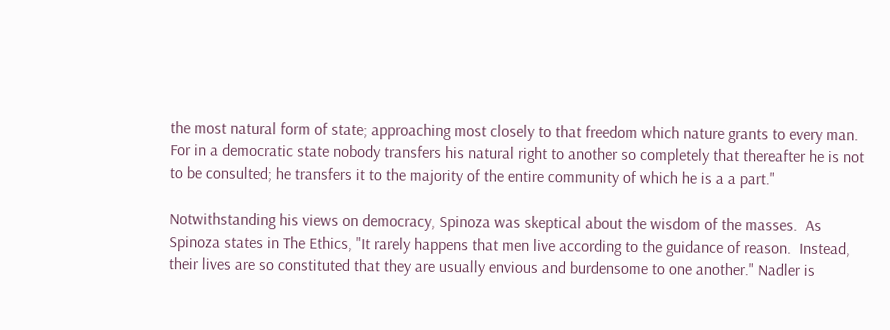the most natural form of state; approaching most closely to that freedom which nature grants to every man.  For in a democratic state nobody transfers his natural right to another so completely that thereafter he is not to be consulted; he transfers it to the majority of the entire community of which he is a a part."

Notwithstanding his views on democracy, Spinoza was skeptical about the wisdom of the masses.  As Spinoza states in The Ethics, "It rarely happens that men live according to the guidance of reason.  Instead, their lives are so constituted that they are usually envious and burdensome to one another." Nadler is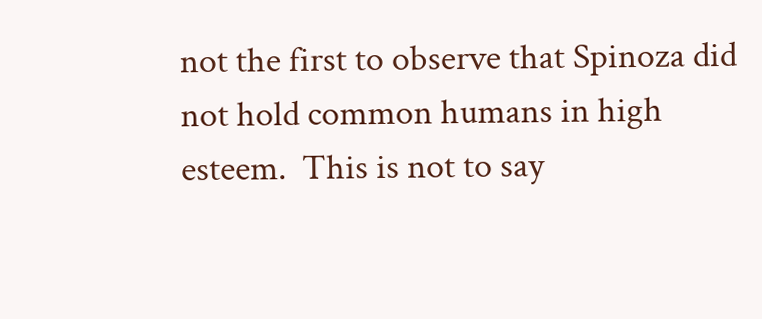not the first to observe that Spinoza did not hold common humans in high esteem.  This is not to say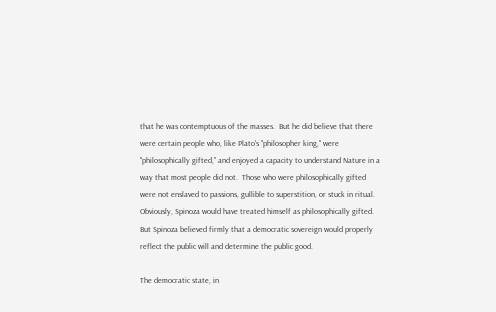that he was contemptuous of the masses.  But he did believe that there were certain people who, like Plato's "philosopher king," were "philosophically gifted," and enjoyed a capacity to understand Nature in a way that most people did not.  Those who were philosophically gifted were not enslaved to passions, gullible to superstition, or stuck in ritual.  Obviously, Spinoza would have treated himself as philosophically gifted.  But Spinoza believed firmly that a democratic sovereign would properly reflect the public will and determine the public good.

The democratic state, in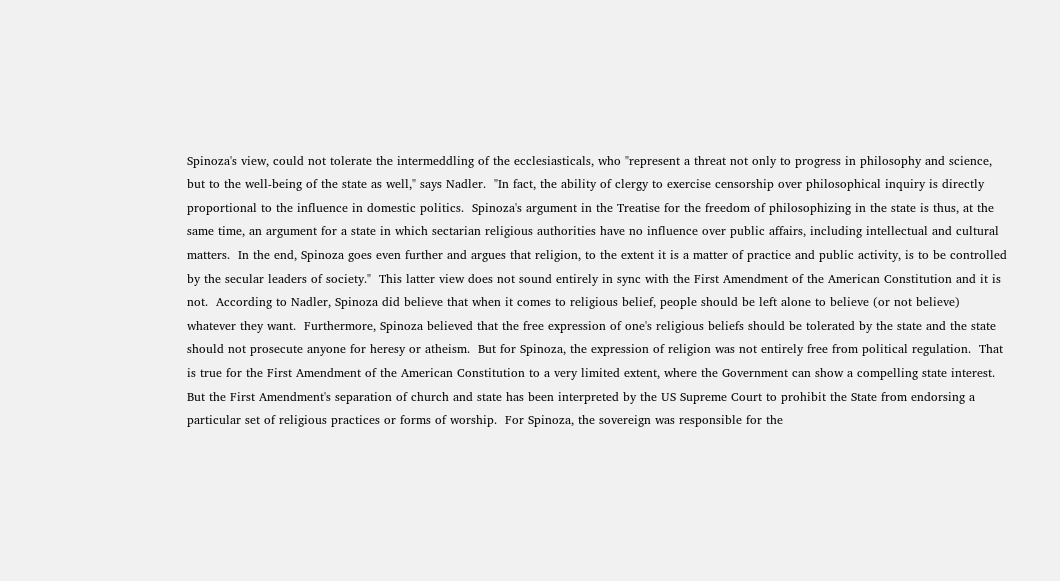Spinoza's view, could not tolerate the intermeddling of the ecclesiasticals, who "represent a threat not only to progress in philosophy and science, but to the well-being of the state as well," says Nadler.  "In fact, the ability of clergy to exercise censorship over philosophical inquiry is directly proportional to the influence in domestic politics.  Spinoza's argument in the Treatise for the freedom of philosophizing in the state is thus, at the same time, an argument for a state in which sectarian religious authorities have no influence over public affairs, including intellectual and cultural matters.  In the end, Spinoza goes even further and argues that religion, to the extent it is a matter of practice and public activity, is to be controlled by the secular leaders of society."  This latter view does not sound entirely in sync with the First Amendment of the American Constitution and it is not.  According to Nadler, Spinoza did believe that when it comes to religious belief, people should be left alone to believe (or not believe) whatever they want.  Furthermore, Spinoza believed that the free expression of one's religious beliefs should be tolerated by the state and the state should not prosecute anyone for heresy or atheism.  But for Spinoza, the expression of religion was not entirely free from political regulation.  That is true for the First Amendment of the American Constitution to a very limited extent, where the Government can show a compelling state interest.  But the First Amendment's separation of church and state has been interpreted by the US Supreme Court to prohibit the State from endorsing a particular set of religious practices or forms of worship.  For Spinoza, the sovereign was responsible for the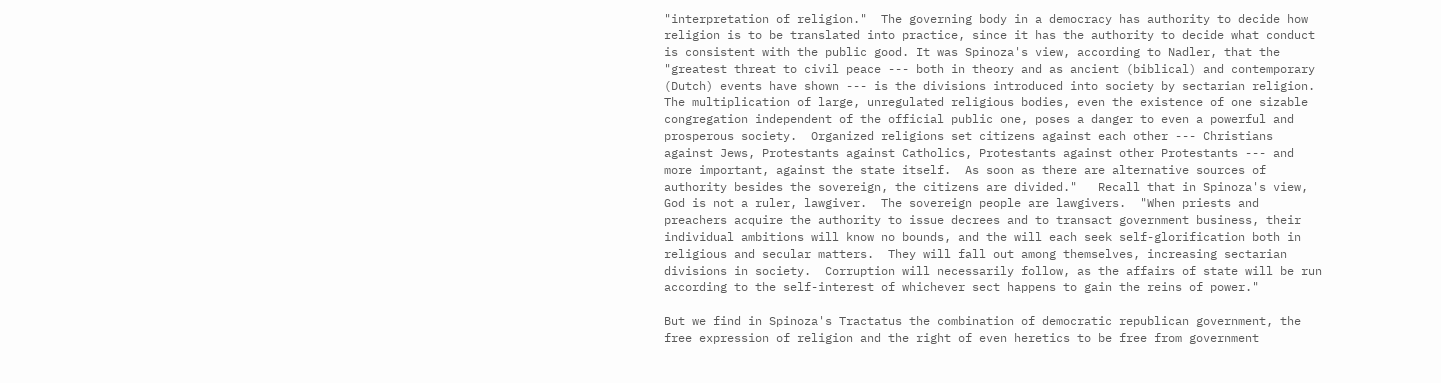"interpretation of religion."  The governing body in a democracy has authority to decide how religion is to be translated into practice, since it has the authority to decide what conduct is consistent with the public good. It was Spinoza's view, according to Nadler, that the "greatest threat to civil peace --- both in theory and as ancient (biblical) and contemporary (Dutch) events have shown --- is the divisions introduced into society by sectarian religion.  The multiplication of large, unregulated religious bodies, even the existence of one sizable congregation independent of the official public one, poses a danger to even a powerful and prosperous society.  Organized religions set citizens against each other --- Christians against Jews, Protestants against Catholics, Protestants against other Protestants --- and more important, against the state itself.  As soon as there are alternative sources of authority besides the sovereign, the citizens are divided."   Recall that in Spinoza's view, God is not a ruler, lawgiver.  The sovereign people are lawgivers.  "When priests and preachers acquire the authority to issue decrees and to transact government business, their individual ambitions will know no bounds, and the will each seek self-glorification both in religious and secular matters.  They will fall out among themselves, increasing sectarian divisions in society.  Corruption will necessarily follow, as the affairs of state will be run according to the self-interest of whichever sect happens to gain the reins of power."

But we find in Spinoza's Tractatus the combination of democratic republican government, the free expression of religion and the right of even heretics to be free from government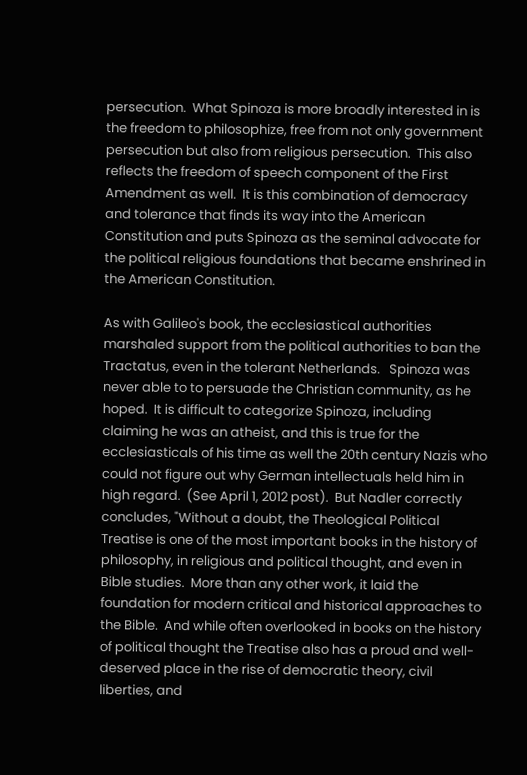persecution.  What Spinoza is more broadly interested in is the freedom to philosophize, free from not only government persecution but also from religious persecution.  This also reflects the freedom of speech component of the First Amendment as well.  It is this combination of democracy and tolerance that finds its way into the American Constitution and puts Spinoza as the seminal advocate for the political religious foundations that became enshrined in the American Constitution.

As with Galileo's book, the ecclesiastical authorities marshaled support from the political authorities to ban the Tractatus, even in the tolerant Netherlands.   Spinoza was never able to to persuade the Christian community, as he hoped.  It is difficult to categorize Spinoza, including claiming he was an atheist, and this is true for the ecclesiasticals of his time as well the 20th century Nazis who could not figure out why German intellectuals held him in high regard.  (See April 1, 2012 post).  But Nadler correctly concludes, "Without a doubt, the Theological Political Treatise is one of the most important books in the history of philosophy, in religious and political thought, and even in Bible studies.  More than any other work, it laid the foundation for modern critical and historical approaches to the Bible.  And while often overlooked in books on the history of political thought the Treatise also has a proud and well-deserved place in the rise of democratic theory, civil liberties, and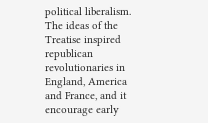political liberalism.  The ideas of the Treatise inspired republican revolutionaries in England, America and France, and it encourage early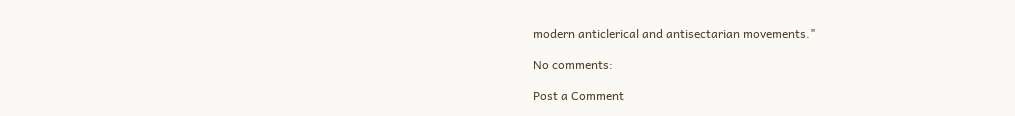modern anticlerical and antisectarian movements."

No comments:

Post a Comment